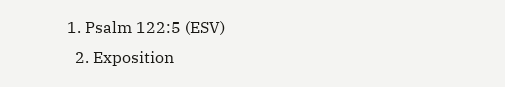1. Psalm 122:5 (ESV)
  2. Exposition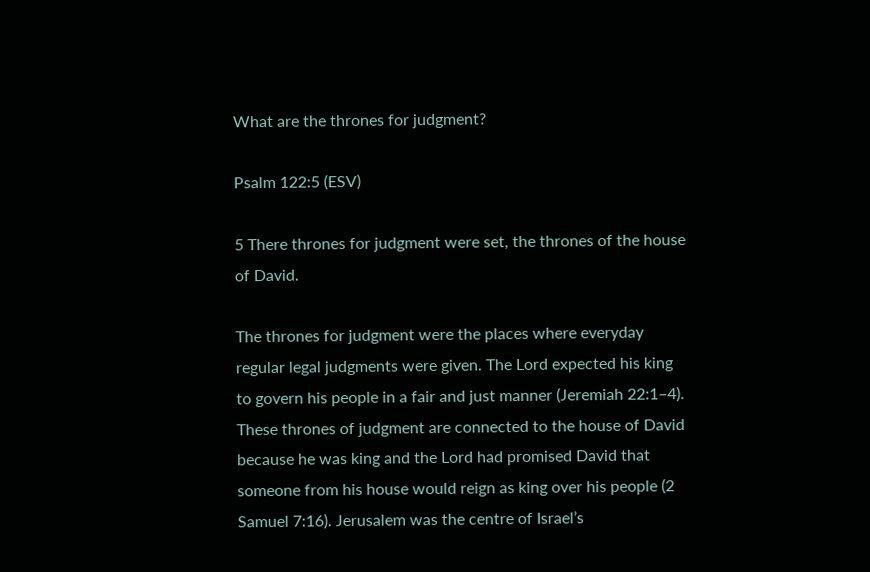What are the thrones for judgment?

Psalm 122:5 (ESV)

5 There thrones for judgment were set, the thrones of the house of David.

The thrones for judgment were the places where everyday regular legal judgments were given. The Lord expected his king to govern his people in a fair and just manner (Jeremiah 22:1–4). These thrones of judgment are connected to the house of David because he was king and the Lord had promised David that someone from his house would reign as king over his people (2 Samuel 7:16). Jerusalem was the centre of Israel’s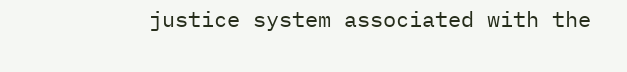justice system associated with the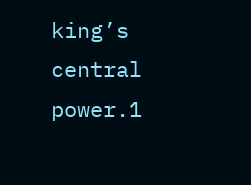king’s central power.1